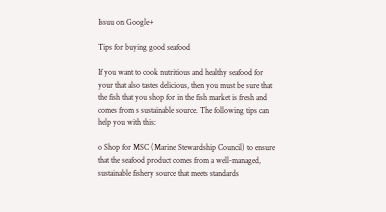Issuu on Google+

Tips for buying good seafood

If you want to cook nutritious and healthy seafood for your that also tastes delicious, then you must be sure that the fish that you shop for in the fish market is fresh and comes from s sustainable source. The following tips can help you with this:

o Shop for MSC (Marine Stewardship Council) to ensure that the seafood product comes from a well-managed, sustainable fishery source that meets standards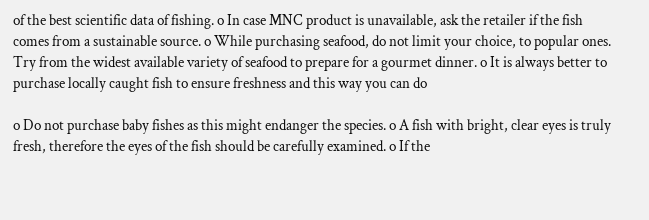of the best scientific data of fishing. o In case MNC product is unavailable, ask the retailer if the fish comes from a sustainable source. o While purchasing seafood, do not limit your choice, to popular ones. Try from the widest available variety of seafood to prepare for a gourmet dinner. o It is always better to purchase locally caught fish to ensure freshness and this way you can do

o Do not purchase baby fishes as this might endanger the species. o A fish with bright, clear eyes is truly fresh, therefore the eyes of the fish should be carefully examined. o If the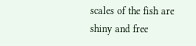scales of the fish are shiny and free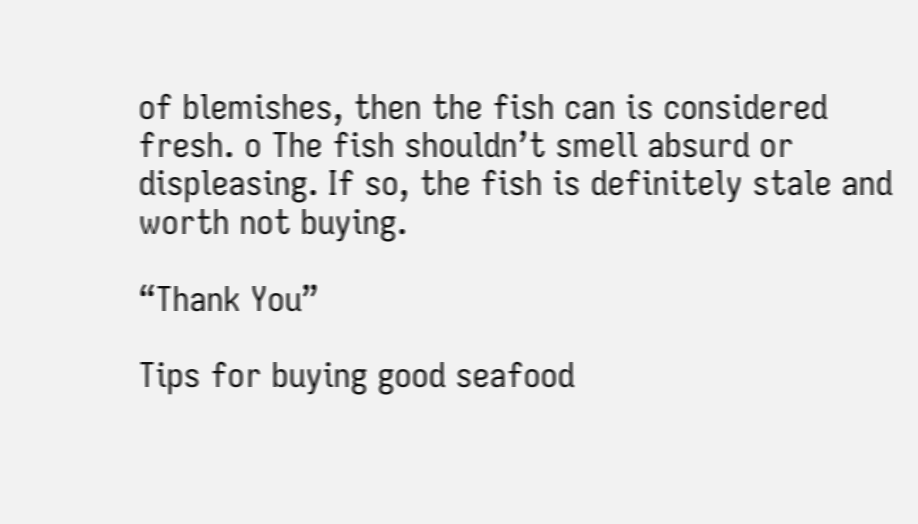of blemishes, then the fish can is considered fresh. o The fish shouldn’t smell absurd or displeasing. If so, the fish is definitely stale and worth not buying.

“Thank You”

Tips for buying good seafood